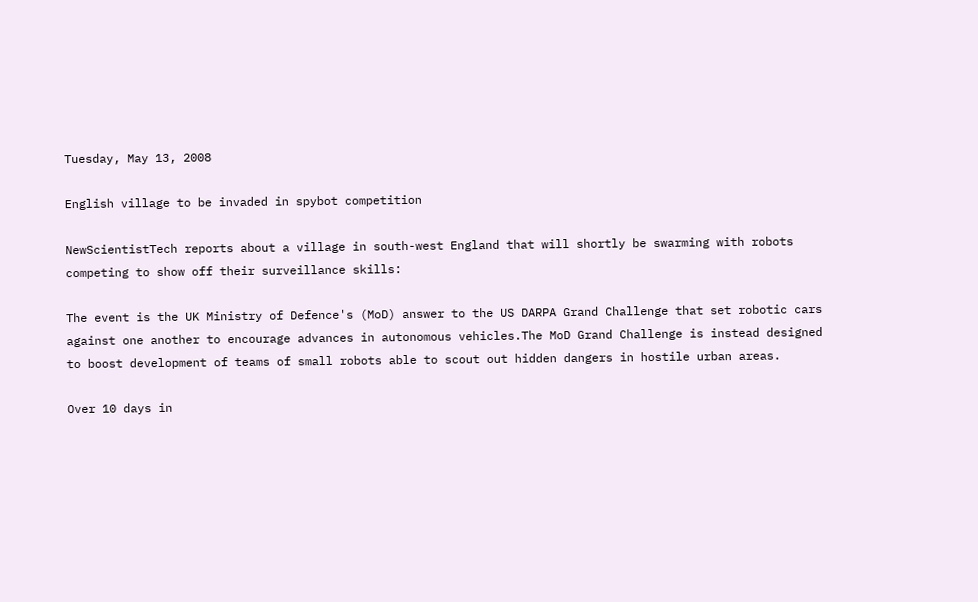Tuesday, May 13, 2008

English village to be invaded in spybot competition

NewScientistTech reports about a village in south-west England that will shortly be swarming with robots competing to show off their surveillance skills:

The event is the UK Ministry of Defence's (MoD) answer to the US DARPA Grand Challenge that set robotic cars against one another to encourage advances in autonomous vehicles.The MoD Grand Challenge is instead designed to boost development of teams of small robots able to scout out hidden dangers in hostile urban areas.

Over 10 days in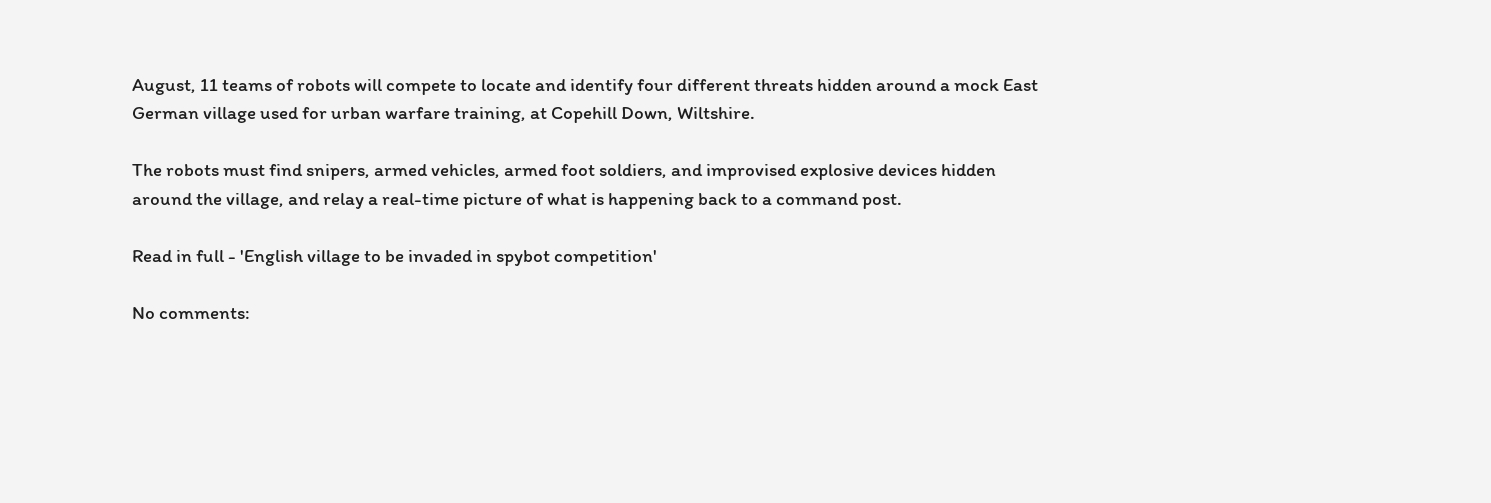August, 11 teams of robots will compete to locate and identify four different threats hidden around a mock East German village used for urban warfare training, at Copehill Down, Wiltshire.

The robots must find snipers, armed vehicles, armed foot soldiers, and improvised explosive devices hidden around the village, and relay a real-time picture of what is happening back to a command post.

Read in full - 'English village to be invaded in spybot competition'

No comments: